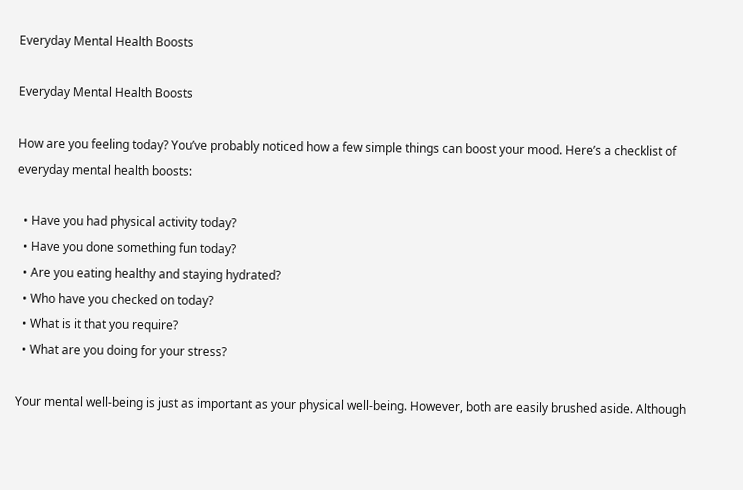Everyday Mental Health Boosts

Everyday Mental Health Boosts

How are you feeling today? You’ve probably noticed how a few simple things can boost your mood. Here’s a checklist of everyday mental health boosts:

  • Have you had physical activity today?
  • Have you done something fun today?
  • Are you eating healthy and staying hydrated?
  • Who have you checked on today?
  • What is it that you require?
  • What are you doing for your stress?

Your mental well-being is just as important as your physical well-being. However, both are easily brushed aside. Although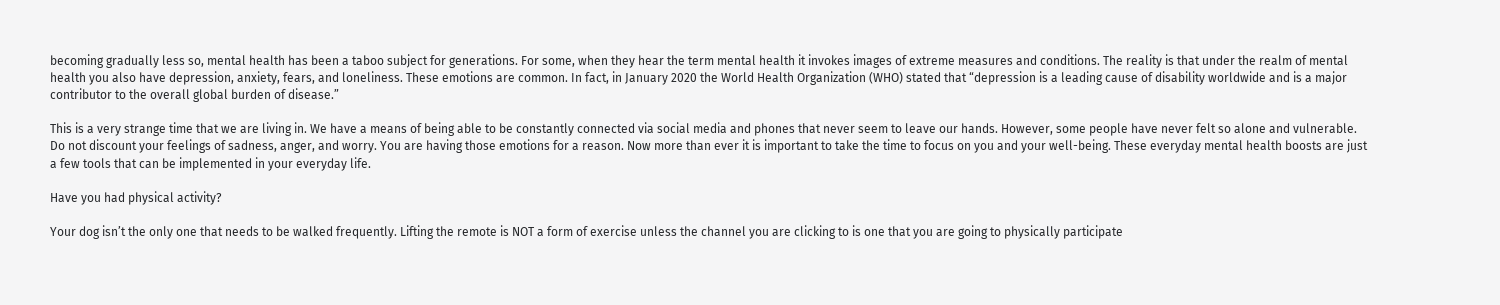becoming gradually less so, mental health has been a taboo subject for generations. For some, when they hear the term mental health it invokes images of extreme measures and conditions. The reality is that under the realm of mental health you also have depression, anxiety, fears, and loneliness. These emotions are common. In fact, in January 2020 the World Health Organization (WHO) stated that “depression is a leading cause of disability worldwide and is a major contributor to the overall global burden of disease.”

This is a very strange time that we are living in. We have a means of being able to be constantly connected via social media and phones that never seem to leave our hands. However, some people have never felt so alone and vulnerable. Do not discount your feelings of sadness, anger, and worry. You are having those emotions for a reason. Now more than ever it is important to take the time to focus on you and your well-being. These everyday mental health boosts are just a few tools that can be implemented in your everyday life.

Have you had physical activity?

Your dog isn’t the only one that needs to be walked frequently. Lifting the remote is NOT a form of exercise unless the channel you are clicking to is one that you are going to physically participate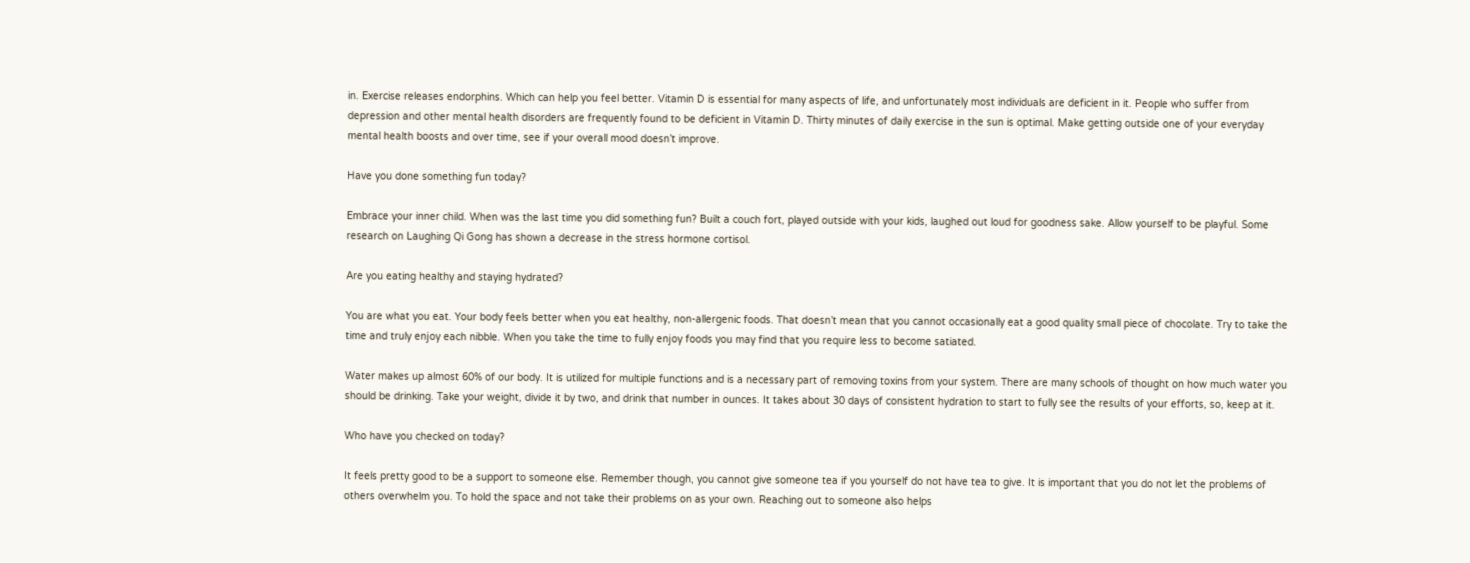in. Exercise releases endorphins. Which can help you feel better. Vitamin D is essential for many aspects of life, and unfortunately most individuals are deficient in it. People who suffer from depression and other mental health disorders are frequently found to be deficient in Vitamin D. Thirty minutes of daily exercise in the sun is optimal. Make getting outside one of your everyday mental health boosts and over time, see if your overall mood doesn’t improve.

Have you done something fun today?

Embrace your inner child. When was the last time you did something fun? Built a couch fort, played outside with your kids, laughed out loud for goodness sake. Allow yourself to be playful. Some research on Laughing Qi Gong has shown a decrease in the stress hormone cortisol.

Are you eating healthy and staying hydrated?

You are what you eat. Your body feels better when you eat healthy, non-allergenic foods. That doesn’t mean that you cannot occasionally eat a good quality small piece of chocolate. Try to take the time and truly enjoy each nibble. When you take the time to fully enjoy foods you may find that you require less to become satiated.

Water makes up almost 60% of our body. It is utilized for multiple functions and is a necessary part of removing toxins from your system. There are many schools of thought on how much water you should be drinking. Take your weight, divide it by two, and drink that number in ounces. It takes about 30 days of consistent hydration to start to fully see the results of your efforts, so, keep at it.

Who have you checked on today?

It feels pretty good to be a support to someone else. Remember though, you cannot give someone tea if you yourself do not have tea to give. It is important that you do not let the problems of others overwhelm you. To hold the space and not take their problems on as your own. Reaching out to someone also helps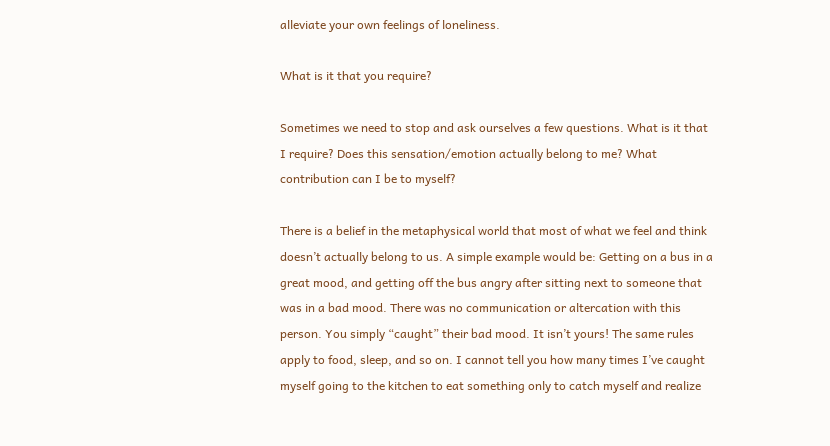alleviate your own feelings of loneliness.

What is it that you require?

Sometimes we need to stop and ask ourselves a few questions. What is it that I require? Does this sensation/emotion actually belong to me? What contribution can I be to myself?

There is a belief in the metaphysical world that most of what we feel and think doesn’t actually belong to us. A simple example would be: Getting on a bus in a great mood, and getting off the bus angry after sitting next to someone that was in a bad mood. There was no communication or altercation with this person. You simply “caught” their bad mood. It isn’t yours! The same rules apply to food, sleep, and so on. I cannot tell you how many times I’ve caught myself going to the kitchen to eat something only to catch myself and realize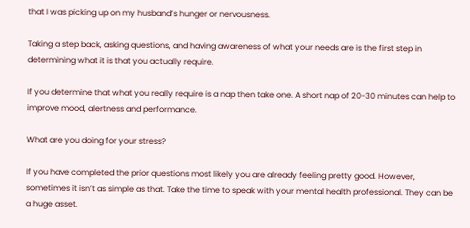that I was picking up on my husband’s hunger or nervousness.

Taking a step back, asking questions, and having awareness of what your needs are is the first step in determining what it is that you actually require.

If you determine that what you really require is a nap then take one. A short nap of 20-30 minutes can help to improve mood, alertness and performance.

What are you doing for your stress?

If you have completed the prior questions most likely you are already feeling pretty good. However, sometimes it isn’t as simple as that. Take the time to speak with your mental health professional. They can be a huge asset.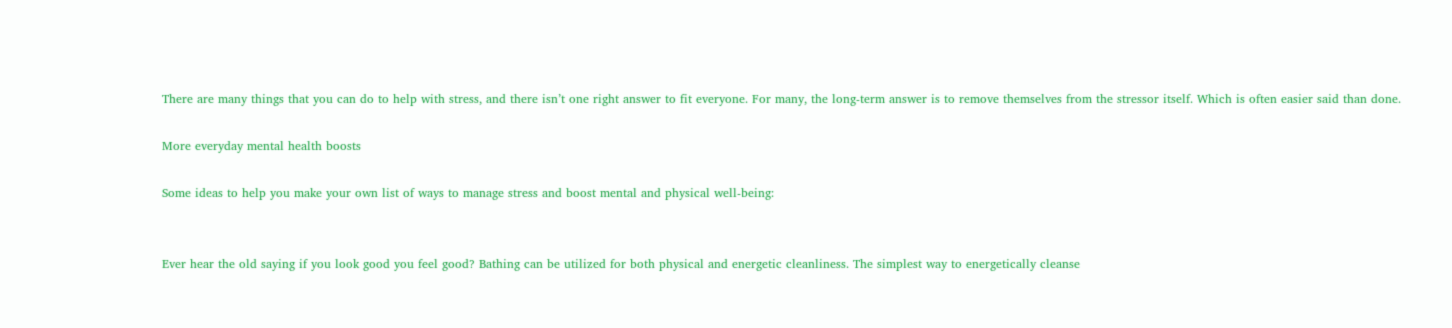There are many things that you can do to help with stress, and there isn’t one right answer to fit everyone. For many, the long-term answer is to remove themselves from the stressor itself. Which is often easier said than done.

More everyday mental health boosts

Some ideas to help you make your own list of ways to manage stress and boost mental and physical well-being:


Ever hear the old saying if you look good you feel good? Bathing can be utilized for both physical and energetic cleanliness. The simplest way to energetically cleanse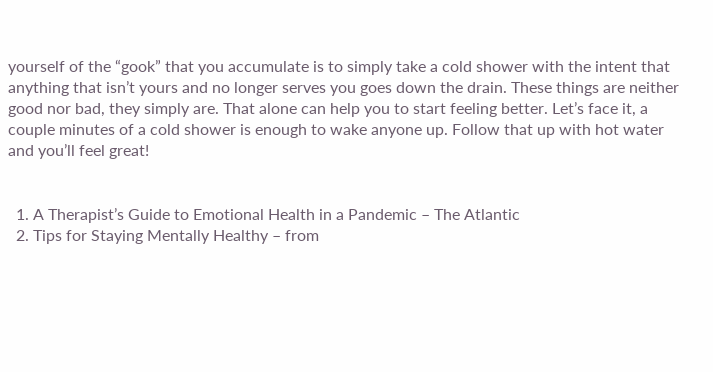yourself of the “gook” that you accumulate is to simply take a cold shower with the intent that anything that isn’t yours and no longer serves you goes down the drain. These things are neither good nor bad, they simply are. That alone can help you to start feeling better. Let’s face it, a couple minutes of a cold shower is enough to wake anyone up. Follow that up with hot water and you’ll feel great!


  1. A Therapist’s Guide to Emotional Health in a Pandemic – The Atlantic
  2. Tips for Staying Mentally Healthy – from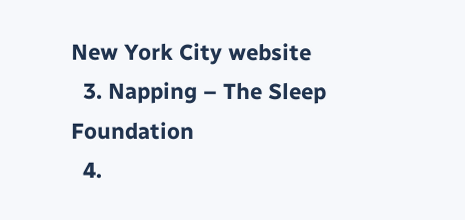New York City website
  3. Napping – The Sleep Foundation
  4.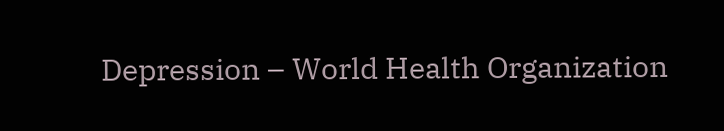Depression – World Health Organization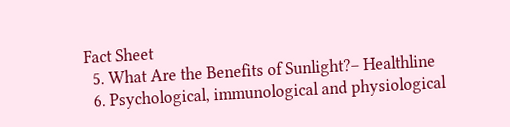Fact Sheet
  5. What Are the Benefits of Sunlight?– Healthline
  6. Psychological, immunological and physiological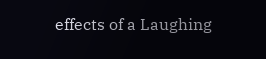effects of a Laughing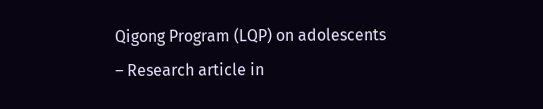Qigong Program (LQP) on adolescents – Research article in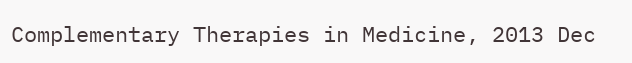Complementary Therapies in Medicine, 2013 Dec